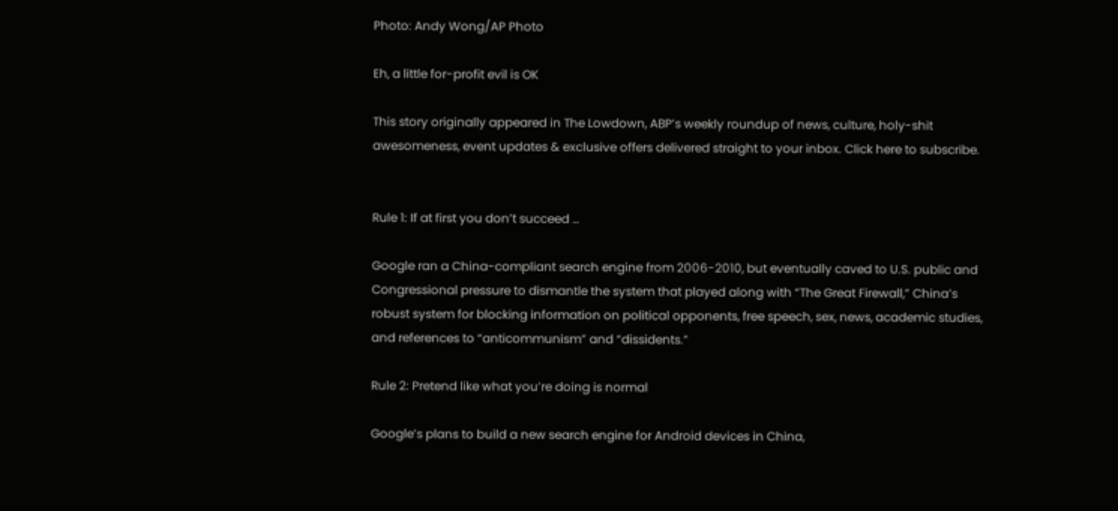Photo: Andy Wong/AP Photo

Eh, a little for-profit evil is OK

This story originally appeared in The Lowdown, ABP’s weekly roundup of news, culture, holy-shit awesomeness, event updates & exclusive offers delivered straight to your inbox. Click here to subscribe.


Rule 1: If at first you don’t succeed …

Google ran a China-compliant search engine from 2006-2010, but eventually caved to U.S. public and Congressional pressure to dismantle the system that played along with “The Great Firewall,” China’s robust system for blocking information on political opponents, free speech, sex, news, academic studies, and references to “anticommunism” and “dissidents.”

Rule 2: Pretend like what you’re doing is normal

Google’s plans to build a new search engine for Android devices in China,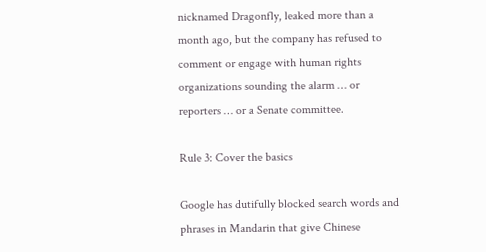nicknamed Dragonfly, leaked more than a month ago, but the company has refused to comment or engage with human rights organizations sounding the alarm … or reporters … or a Senate committee.

Rule 3: Cover the basics

Google has dutifully blocked search words and phrases in Mandarin that give Chinese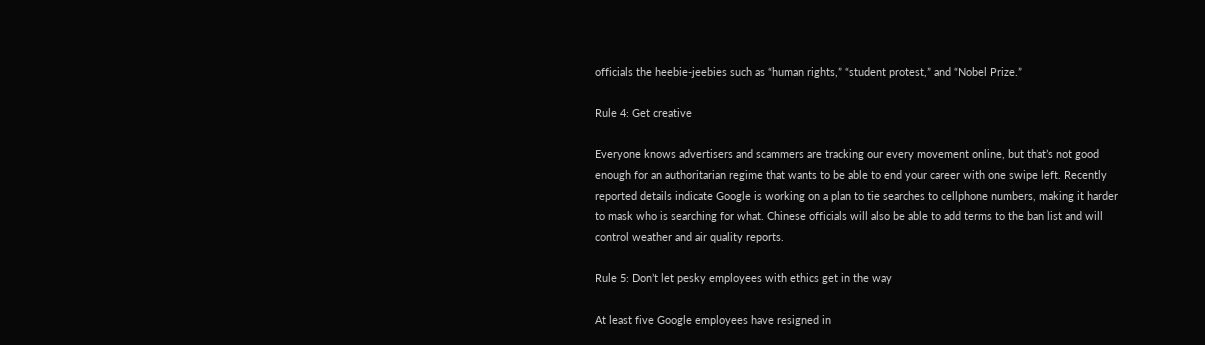officials the heebie-jeebies such as “human rights,” “student protest,” and “Nobel Prize.”

Rule 4: Get creative

Everyone knows advertisers and scammers are tracking our every movement online, but that’s not good enough for an authoritarian regime that wants to be able to end your career with one swipe left. Recently reported details indicate Google is working on a plan to tie searches to cellphone numbers, making it harder to mask who is searching for what. Chinese officials will also be able to add terms to the ban list and will control weather and air quality reports.

Rule 5: Don’t let pesky employees with ethics get in the way

At least five Google employees have resigned in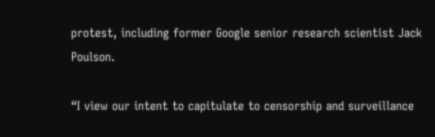protest, including former Google senior research scientist Jack Poulson.

“I view our intent to capitulate to censorship and surveillance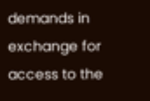demands in exchange for access to the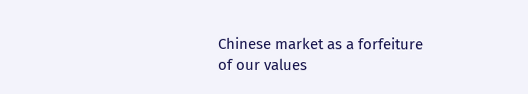Chinese market as a forfeiture of our values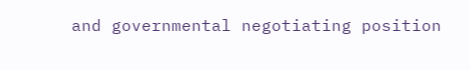and governmental negotiating position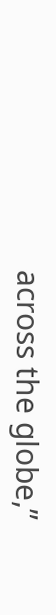across the globe,”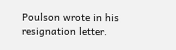Poulson wrote in his resignation letter.